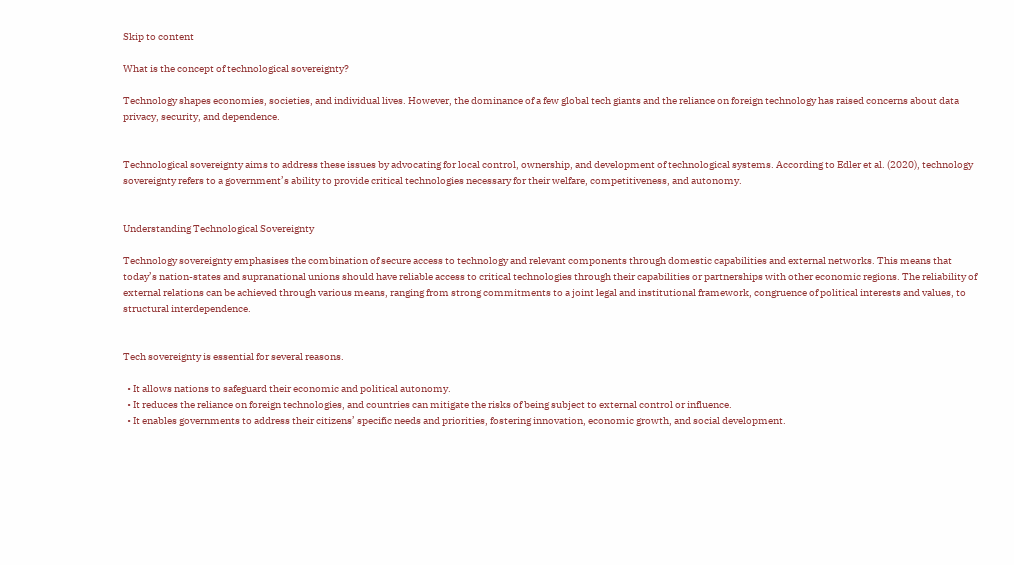Skip to content

What is the concept of technological sovereignty?

Technology shapes economies, societies, and individual lives. However, the dominance of a few global tech giants and the reliance on foreign technology has raised concerns about data privacy, security, and dependence.


Technological sovereignty aims to address these issues by advocating for local control, ownership, and development of technological systems. According to Edler et al. (2020), technology sovereignty refers to a government’s ability to provide critical technologies necessary for their welfare, competitiveness, and autonomy.


Understanding Technological Sovereignty

Technology sovereignty emphasises the combination of secure access to technology and relevant components through domestic capabilities and external networks. This means that today’s nation-states and supranational unions should have reliable access to critical technologies through their capabilities or partnerships with other economic regions. The reliability of external relations can be achieved through various means, ranging from strong commitments to a joint legal and institutional framework, congruence of political interests and values, to structural interdependence.


Tech sovereignty is essential for several reasons.

  • It allows nations to safeguard their economic and political autonomy.
  • It reduces the reliance on foreign technologies, and countries can mitigate the risks of being subject to external control or influence.
  • It enables governments to address their citizens’ specific needs and priorities, fostering innovation, economic growth, and social development.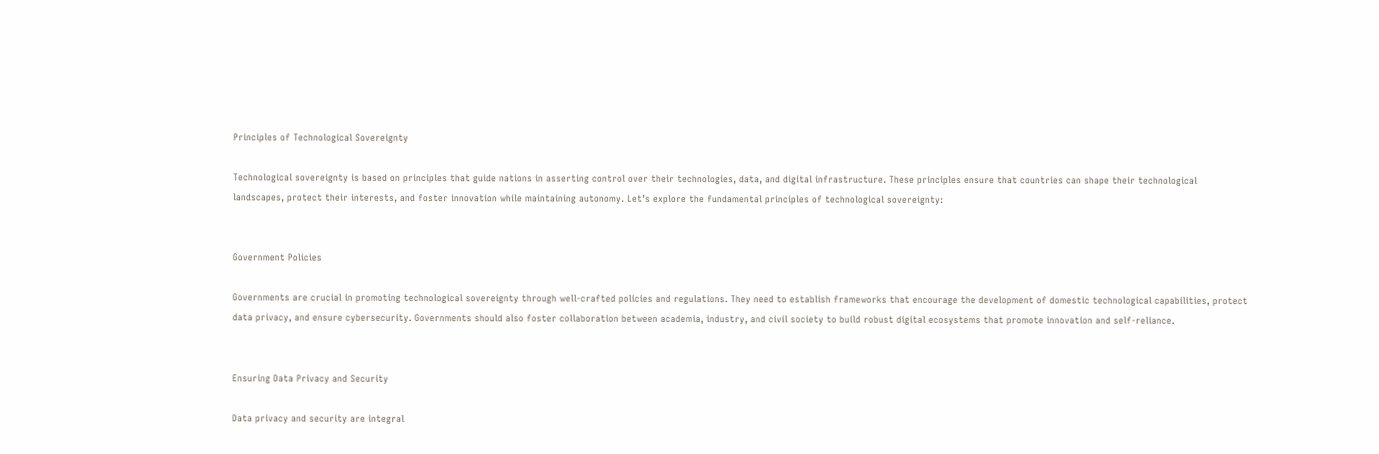Principles of Technological Sovereignty

Technological sovereignty is based on principles that guide nations in asserting control over their technologies, data, and digital infrastructure. These principles ensure that countries can shape their technological landscapes, protect their interests, and foster innovation while maintaining autonomy. Let’s explore the fundamental principles of technological sovereignty:


Government Policies

Governments are crucial in promoting technological sovereignty through well-crafted policies and regulations. They need to establish frameworks that encourage the development of domestic technological capabilities, protect data privacy, and ensure cybersecurity. Governments should also foster collaboration between academia, industry, and civil society to build robust digital ecosystems that promote innovation and self-reliance.


Ensuring Data Privacy and Security

Data privacy and security are integral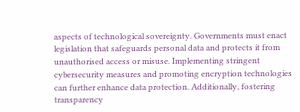aspects of technological sovereignty. Governments must enact legislation that safeguards personal data and protects it from unauthorised access or misuse. Implementing stringent cybersecurity measures and promoting encryption technologies can further enhance data protection. Additionally, fostering transparency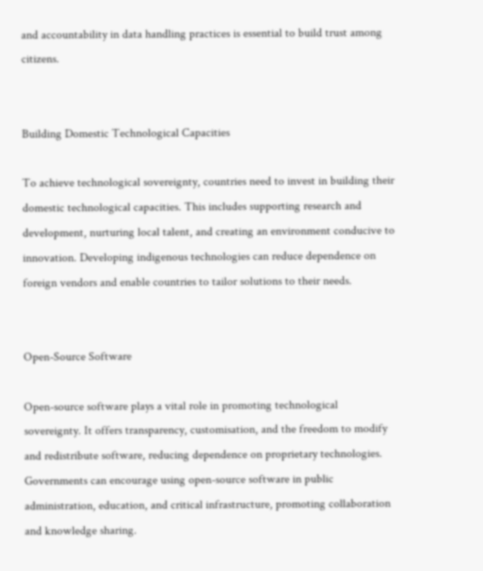and accountability in data handling practices is essential to build trust among citizens.


Building Domestic Technological Capacities

To achieve technological sovereignty, countries need to invest in building their domestic technological capacities. This includes supporting research and development, nurturing local talent, and creating an environment conducive to innovation. Developing indigenous technologies can reduce dependence on foreign vendors and enable countries to tailor solutions to their needs.


Open-Source Software

Open-source software plays a vital role in promoting technological sovereignty. It offers transparency, customisation, and the freedom to modify and redistribute software, reducing dependence on proprietary technologies. Governments can encourage using open-source software in public administration, education, and critical infrastructure, promoting collaboration and knowledge sharing.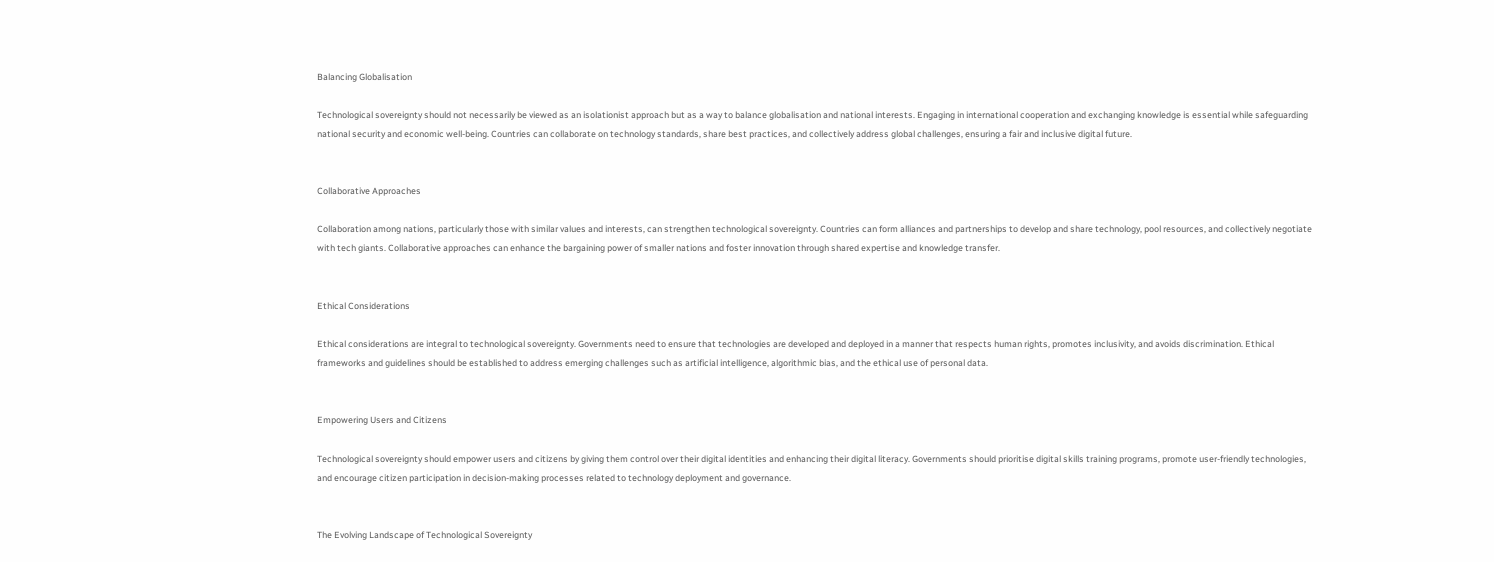Balancing Globalisation

Technological sovereignty should not necessarily be viewed as an isolationist approach but as a way to balance globalisation and national interests. Engaging in international cooperation and exchanging knowledge is essential while safeguarding national security and economic well-being. Countries can collaborate on technology standards, share best practices, and collectively address global challenges, ensuring a fair and inclusive digital future.


Collaborative Approaches

Collaboration among nations, particularly those with similar values and interests, can strengthen technological sovereignty. Countries can form alliances and partnerships to develop and share technology, pool resources, and collectively negotiate with tech giants. Collaborative approaches can enhance the bargaining power of smaller nations and foster innovation through shared expertise and knowledge transfer.


Ethical Considerations

Ethical considerations are integral to technological sovereignty. Governments need to ensure that technologies are developed and deployed in a manner that respects human rights, promotes inclusivity, and avoids discrimination. Ethical frameworks and guidelines should be established to address emerging challenges such as artificial intelligence, algorithmic bias, and the ethical use of personal data.


Empowering Users and Citizens

Technological sovereignty should empower users and citizens by giving them control over their digital identities and enhancing their digital literacy. Governments should prioritise digital skills training programs, promote user-friendly technologies, and encourage citizen participation in decision-making processes related to technology deployment and governance.


The Evolving Landscape of Technological Sovereignty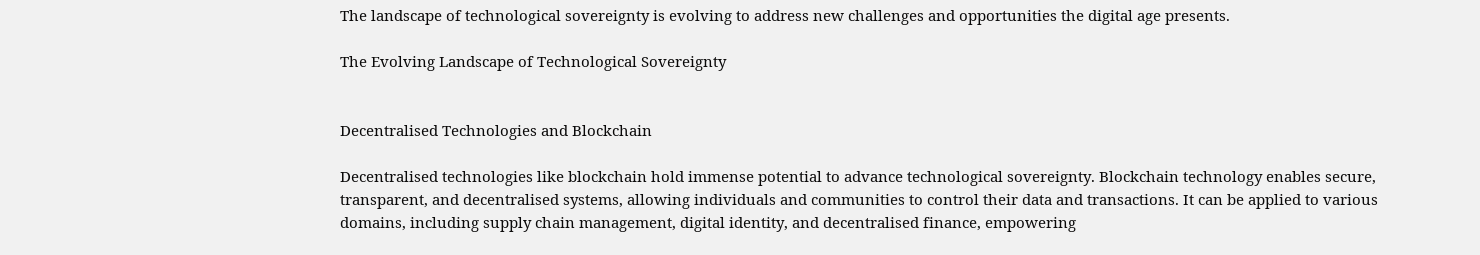The landscape of technological sovereignty is evolving to address new challenges and opportunities the digital age presents.

The Evolving Landscape of Technological Sovereignty


Decentralised Technologies and Blockchain

Decentralised technologies like blockchain hold immense potential to advance technological sovereignty. Blockchain technology enables secure, transparent, and decentralised systems, allowing individuals and communities to control their data and transactions. It can be applied to various domains, including supply chain management, digital identity, and decentralised finance, empowering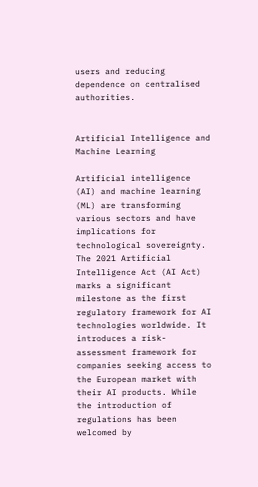users and reducing dependence on centralised authorities.


Artificial Intelligence and Machine Learning

Artificial intelligence (AI) and machine learning (ML) are transforming various sectors and have implications for technological sovereignty. The 2021 Artificial Intelligence Act (AI Act) marks a significant milestone as the first regulatory framework for AI technologies worldwide. It introduces a risk-assessment framework for companies seeking access to the European market with their AI products. While the introduction of regulations has been welcomed by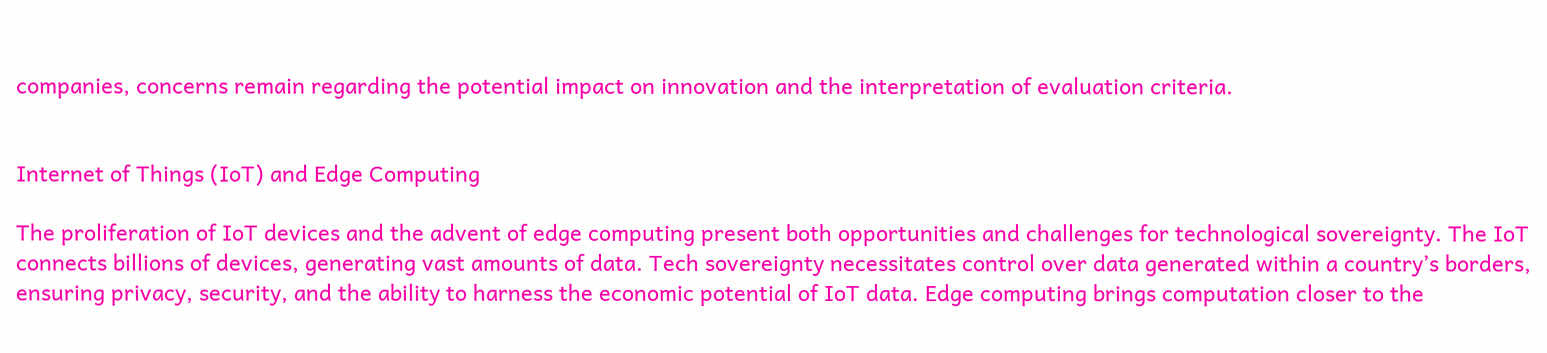companies, concerns remain regarding the potential impact on innovation and the interpretation of evaluation criteria.


Internet of Things (IoT) and Edge Computing

The proliferation of IoT devices and the advent of edge computing present both opportunities and challenges for technological sovereignty. The IoT connects billions of devices, generating vast amounts of data. Tech sovereignty necessitates control over data generated within a country’s borders, ensuring privacy, security, and the ability to harness the economic potential of IoT data. Edge computing brings computation closer to the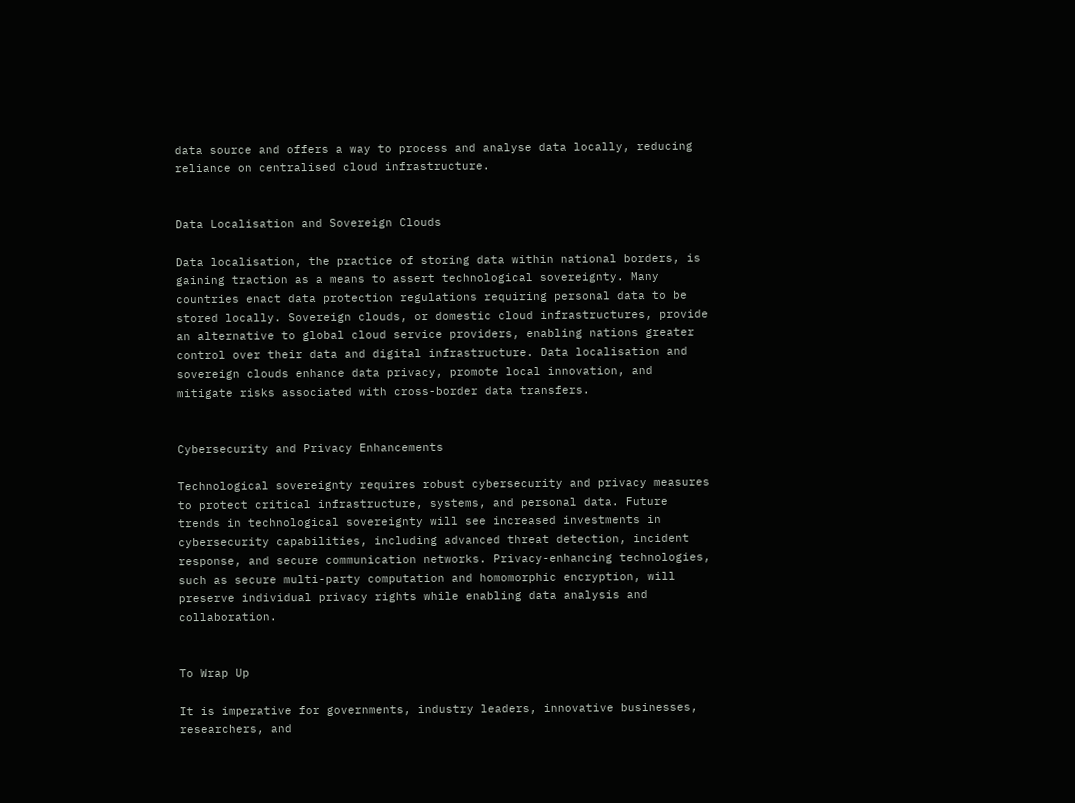data source and offers a way to process and analyse data locally, reducing reliance on centralised cloud infrastructure.


Data Localisation and Sovereign Clouds

Data localisation, the practice of storing data within national borders, is gaining traction as a means to assert technological sovereignty. Many countries enact data protection regulations requiring personal data to be stored locally. Sovereign clouds, or domestic cloud infrastructures, provide an alternative to global cloud service providers, enabling nations greater control over their data and digital infrastructure. Data localisation and sovereign clouds enhance data privacy, promote local innovation, and mitigate risks associated with cross-border data transfers.


Cybersecurity and Privacy Enhancements

Technological sovereignty requires robust cybersecurity and privacy measures to protect critical infrastructure, systems, and personal data. Future trends in technological sovereignty will see increased investments in cybersecurity capabilities, including advanced threat detection, incident response, and secure communication networks. Privacy-enhancing technologies, such as secure multi-party computation and homomorphic encryption, will preserve individual privacy rights while enabling data analysis and collaboration.


To Wrap Up

It is imperative for governments, industry leaders, innovative businesses, researchers, and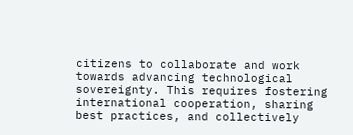citizens to collaborate and work towards advancing technological sovereignty. This requires fostering international cooperation, sharing best practices, and collectively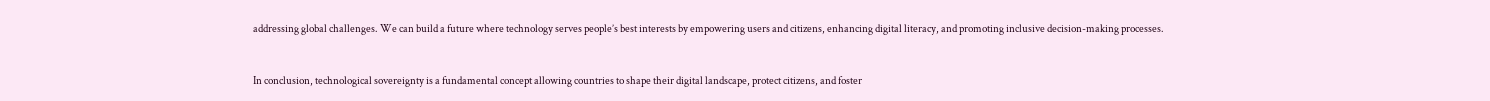addressing global challenges. We can build a future where technology serves people’s best interests by empowering users and citizens, enhancing digital literacy, and promoting inclusive decision-making processes.


In conclusion, technological sovereignty is a fundamental concept allowing countries to shape their digital landscape, protect citizens, and foster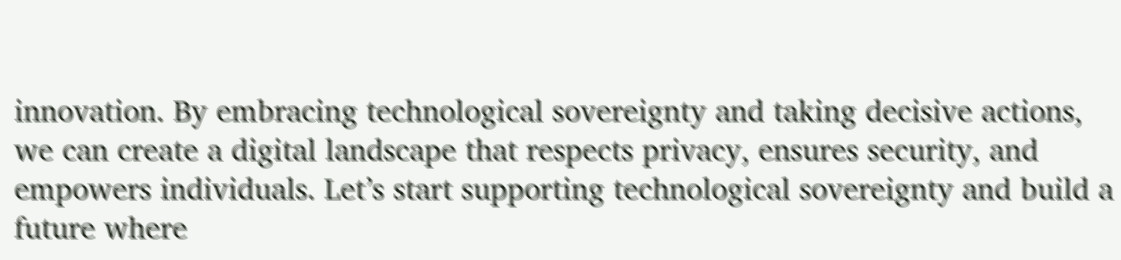innovation. By embracing technological sovereignty and taking decisive actions, we can create a digital landscape that respects privacy, ensures security, and empowers individuals. Let’s start supporting technological sovereignty and build a future where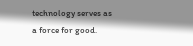technology serves as a force for good.